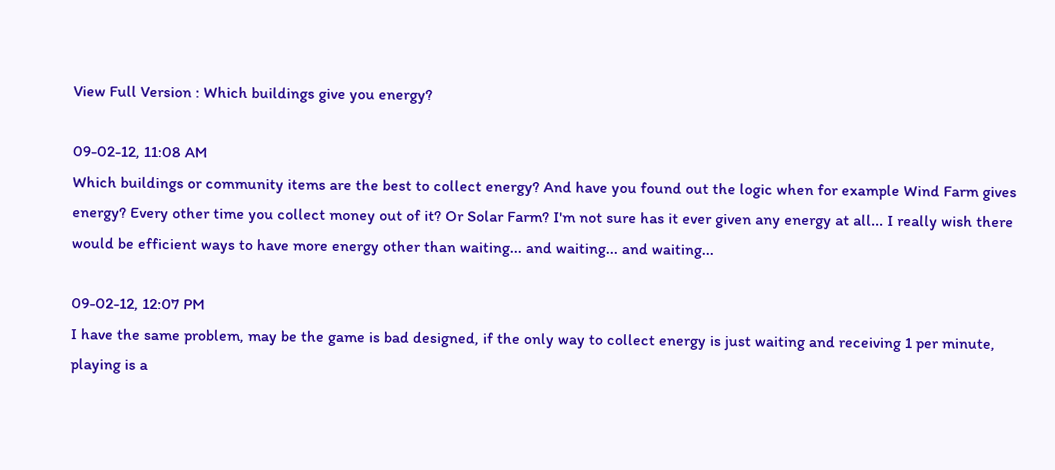View Full Version : Which buildings give you energy?

09-02-12, 11:08 AM
Which buildings or community items are the best to collect energy? And have you found out the logic when for example Wind Farm gives energy? Every other time you collect money out of it? Or Solar Farm? I'm not sure has it ever given any energy at all... I really wish there would be efficient ways to have more energy other than waiting... and waiting... and waiting...

09-02-12, 12:07 PM
I have the same problem, may be the game is bad designed, if the only way to collect energy is just waiting and receiving 1 per minute, playing is a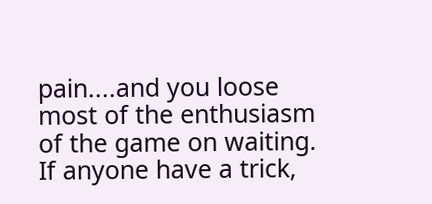pain....and you loose most of the enthusiasm of the game on waiting.
If anyone have a trick,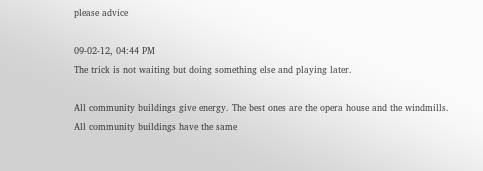please advice

09-02-12, 04:44 PM
The trick is not waiting but doing something else and playing later.

All community buildings give energy. The best ones are the opera house and the windmills.
All community buildings have the same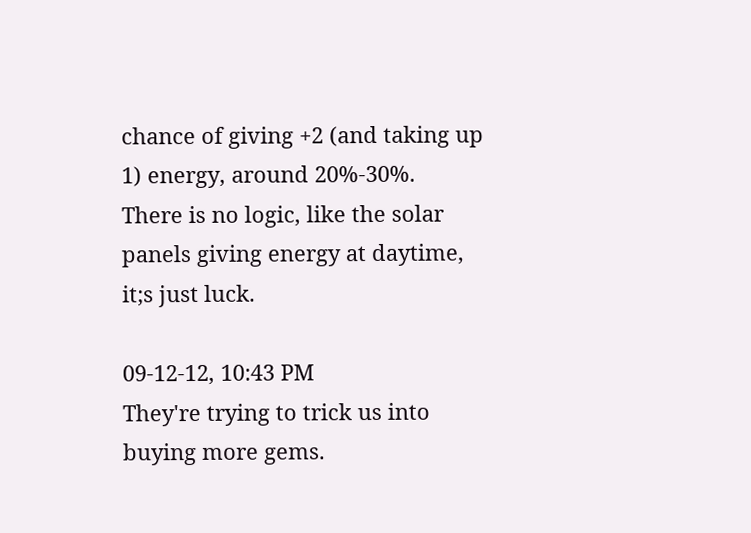chance of giving +2 (and taking up 1) energy, around 20%-30%.
There is no logic, like the solar panels giving energy at daytime, it;s just luck.

09-12-12, 10:43 PM
They're trying to trick us into buying more gems.